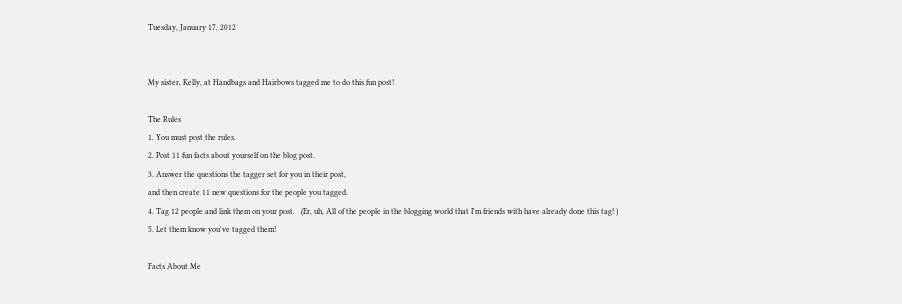Tuesday, January 17, 2012


My sister, Kelly, at Handbags and Hairbows tagged me to do this fun post!

The Rules
1. You must post the rules.
2. Post 11 fun facts about yourself on the blog post.
3. Answer the questions the tagger set for you in their post,
and then create 11 new questions for the people you tagged.
4. Tag 12 people and link them on your post.   (Er, uh, All of the people in the blogging world that I'm friends with have already done this tag! )
5. Let them know you've tagged them!

Facts About Me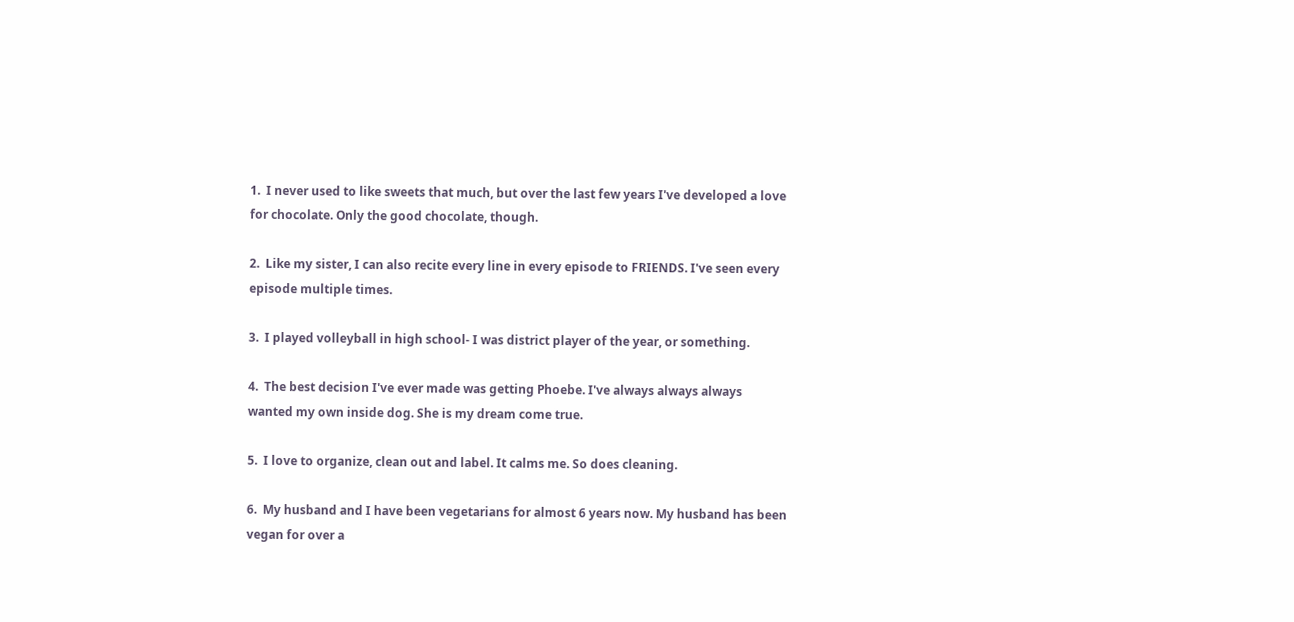1.  I never used to like sweets that much, but over the last few years I've developed a love for chocolate. Only the good chocolate, though.

2.  Like my sister, I can also recite every line in every episode to FRIENDS. I've seen every episode multiple times.

3.  I played volleyball in high school- I was district player of the year, or something.

4.  The best decision I've ever made was getting Phoebe. I've always always always wanted my own inside dog. She is my dream come true.

5.  I love to organize, clean out and label. It calms me. So does cleaning.

6.  My husband and I have been vegetarians for almost 6 years now. My husband has been vegan for over a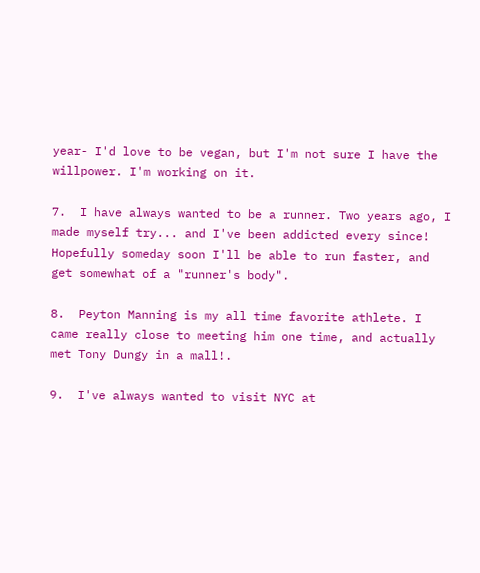year- I'd love to be vegan, but I'm not sure I have the willpower. I'm working on it.

7.  I have always wanted to be a runner. Two years ago, I made myself try... and I've been addicted every since! Hopefully someday soon I'll be able to run faster, and get somewhat of a "runner's body".

8.  Peyton Manning is my all time favorite athlete. I came really close to meeting him one time, and actually met Tony Dungy in a mall!.

9.  I've always wanted to visit NYC at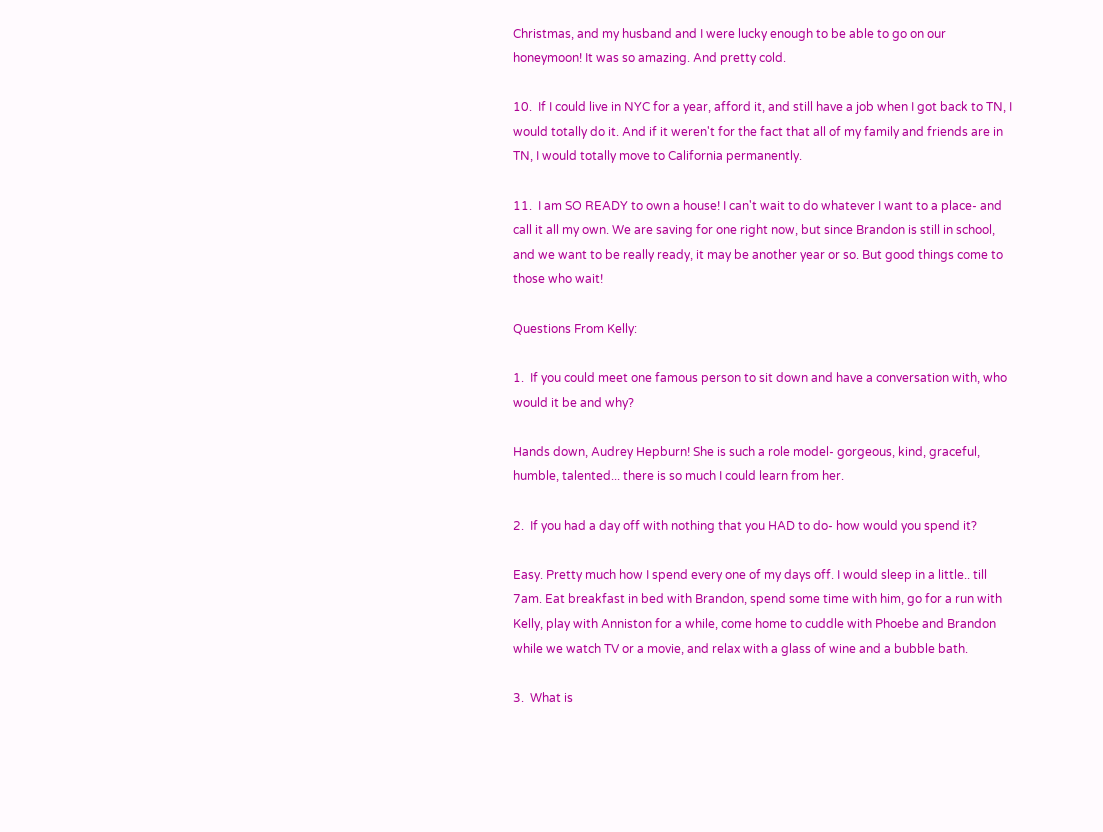Christmas, and my husband and I were lucky enough to be able to go on our honeymoon! It was so amazing. And pretty cold.

10.  If I could live in NYC for a year, afford it, and still have a job when I got back to TN, I would totally do it. And if it weren't for the fact that all of my family and friends are in TN, I would totally move to California permanently.

11.  I am SO READY to own a house! I can't wait to do whatever I want to a place- and call it all my own. We are saving for one right now, but since Brandon is still in school, and we want to be really ready, it may be another year or so. But good things come to those who wait!

Questions From Kelly:

1.  If you could meet one famous person to sit down and have a conversation with, who would it be and why?

Hands down, Audrey Hepburn! She is such a role model- gorgeous, kind, graceful, humble, talented... there is so much I could learn from her.

2.  If you had a day off with nothing that you HAD to do- how would you spend it?

Easy. Pretty much how I spend every one of my days off. I would sleep in a little.. till 7am. Eat breakfast in bed with Brandon, spend some time with him, go for a run with Kelly, play with Anniston for a while, come home to cuddle with Phoebe and Brandon while we watch TV or a movie, and relax with a glass of wine and a bubble bath.

3.  What is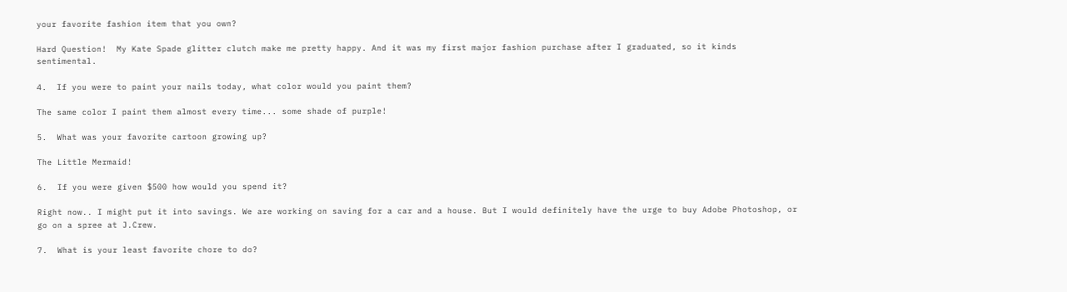your favorite fashion item that you own?

Hard Question!  My Kate Spade glitter clutch make me pretty happy. And it was my first major fashion purchase after I graduated, so it kinds sentimental.

4.  If you were to paint your nails today, what color would you paint them?

The same color I paint them almost every time... some shade of purple!

5.  What was your favorite cartoon growing up?

The Little Mermaid!

6.  If you were given $500 how would you spend it?

Right now.. I might put it into savings. We are working on saving for a car and a house. But I would definitely have the urge to buy Adobe Photoshop, or go on a spree at J.Crew.

7.  What is your least favorite chore to do?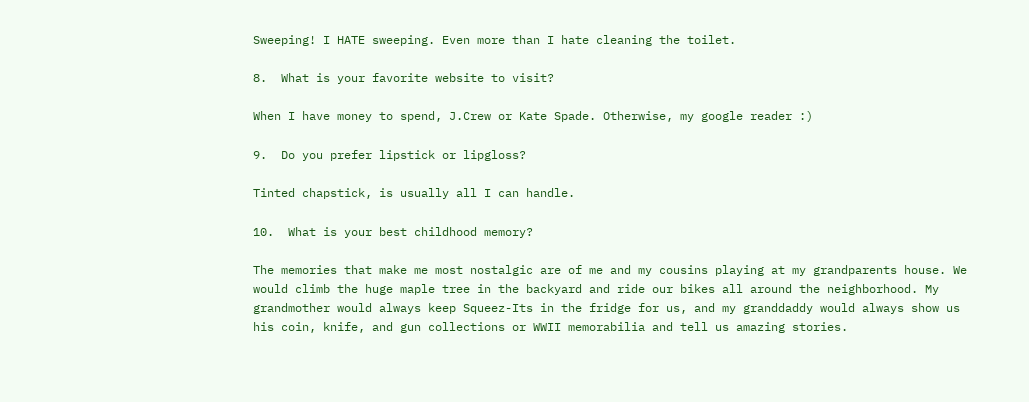Sweeping! I HATE sweeping. Even more than I hate cleaning the toilet.

8.  What is your favorite website to visit?

When I have money to spend, J.Crew or Kate Spade. Otherwise, my google reader :)

9.  Do you prefer lipstick or lipgloss?

Tinted chapstick, is usually all I can handle.

10.  What is your best childhood memory?

The memories that make me most nostalgic are of me and my cousins playing at my grandparents house. We would climb the huge maple tree in the backyard and ride our bikes all around the neighborhood. My grandmother would always keep Squeez-Its in the fridge for us, and my granddaddy would always show us his coin, knife, and gun collections or WWII memorabilia and tell us amazing stories.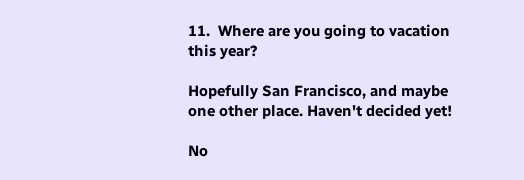11.  Where are you going to vacation this year?

Hopefully San Francisco, and maybe one other place. Haven't decided yet!

No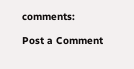comments:

Post a Comment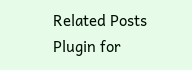Related Posts Plugin for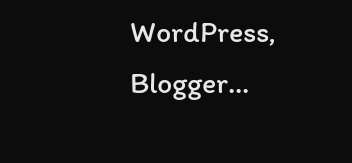WordPress, Blogger...